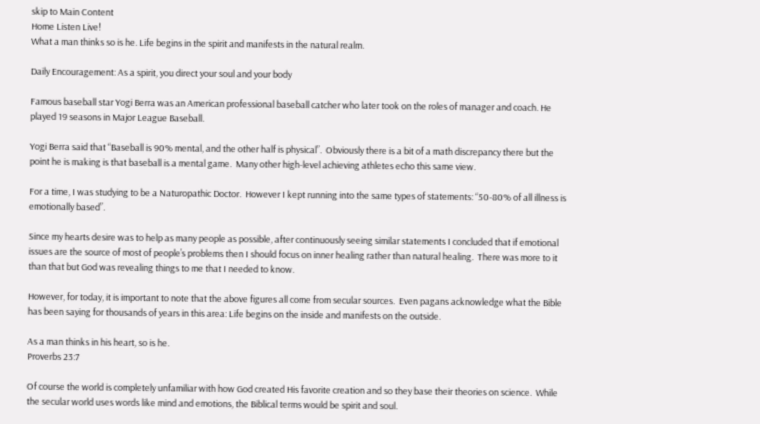skip to Main Content
Home Listen Live!
What a man thinks so is he. Life begins in the spirit and manifests in the natural realm.

Daily Encouragement: As a spirit, you direct your soul and your body

Famous baseball star Yogi Berra was an American professional baseball catcher who later took on the roles of manager and coach. He played 19 seasons in Major League Baseball.

Yogi Berra said that “Baseball is 90% mental, and the other half is physical”.  Obviously there is a bit of a math discrepancy there but the point he is making is that baseball is a mental game.  Many other high-level achieving athletes echo this same view.

For a time, I was studying to be a Naturopathic Doctor.  However I kept running into the same types of statements: “50-80% of all illness is emotionally based”.

Since my hearts desire was to help as many people as possible, after continuously seeing similar statements I concluded that if emotional issues are the source of most of people’s problems then I should focus on inner healing rather than natural healing.  There was more to it than that but God was revealing things to me that I needed to know.

However, for today, it is important to note that the above figures all come from secular sources.  Even pagans acknowledge what the Bible has been saying for thousands of years in this area: Life begins on the inside and manifests on the outside.

As a man thinks in his heart, so is he.
Proverbs 23:7

Of course the world is completely unfamiliar with how God created His favorite creation and so they base their theories on science.  While the secular world uses words like mind and emotions, the Biblical terms would be spirit and soul.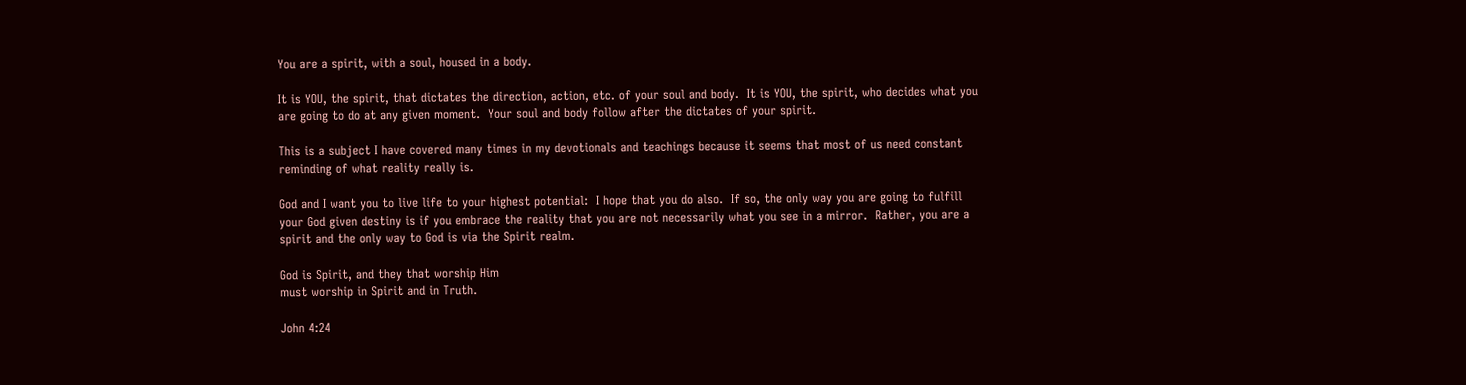You are a spirit, with a soul, housed in a body.

It is YOU, the spirit, that dictates the direction, action, etc. of your soul and body.  It is YOU, the spirit, who decides what you are going to do at any given moment.  Your soul and body follow after the dictates of your spirit.

This is a subject I have covered many times in my devotionals and teachings because it seems that most of us need constant reminding of what reality really is.

God and I want you to live life to your highest potential:  I hope that you do also.  If so, the only way you are going to fulfill your God given destiny is if you embrace the reality that you are not necessarily what you see in a mirror.  Rather, you are a spirit and the only way to God is via the Spirit realm.

God is Spirit, and they that worship Him
must worship in Spirit and in Truth.

John 4:24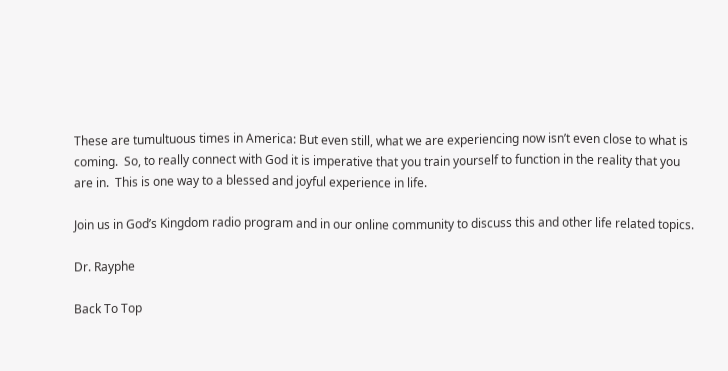These are tumultuous times in America: But even still, what we are experiencing now isn’t even close to what is coming.  So, to really connect with God it is imperative that you train yourself to function in the reality that you are in.  This is one way to a blessed and joyful experience in life.

Join us in God’s Kingdom radio program and in our online community to discuss this and other life related topics.

Dr. Rayphe

Back To Top